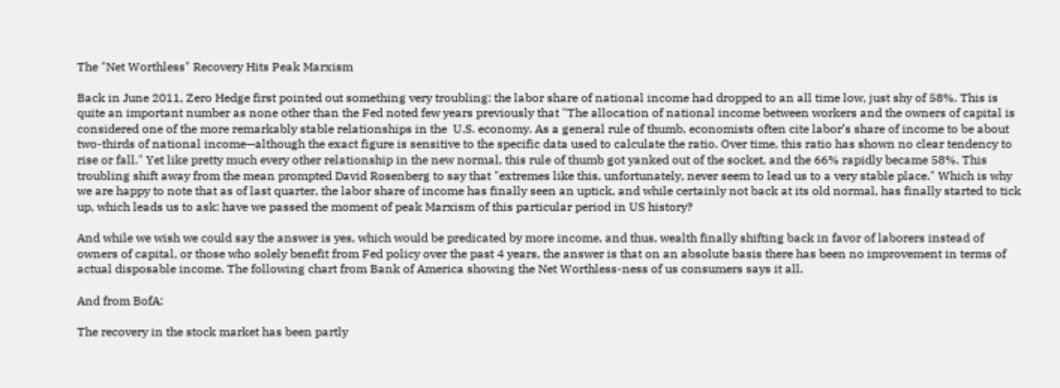The "Net Worthless" Recovery Hits Peak Marxism

Back in June 2011, Zero Hedge first pointed out something very troubling: the labor share of national income had dropped to an all time low, just shy of 58%. This is quite an important number as none other than the Fed noted few years previously that "The allocation of national income between workers and the owners of capital is considered one of the more remarkably stable relationships in the  U.S. economy. As a general rule of thumb, economists often cite labor’s share of income to be about two-thirds of national income—although the exact figure is sensitive to the specific data used to calculate the ratio. Over time, this ratio has shown no clear tendency to rise or fall." Yet like pretty much every other relationship in the new normal, this rule of thumb got yanked out of the socket, and the 66% rapidly became 58%. This troubling shift away from the mean prompted David Rosenberg to say that "extremes like this, unfortunately, never seem to lead us to a very stable place." Which is why we are happy to note that as of last quarter, the labor share of income has finally seen an uptick, and while certainly not back at its old normal, has finally started to tick up, which leads us to ask: have we passed the moment of peak Marxism of this particular period in US history?

And while we wish we could say the answer is yes, which would be predicated by more income, and thus, wealth finally shifting back in favor of laborers instead of owners of capital, or those who solely benefit from Fed policy over the past 4 years, the answer is that on an absolute basis there has been no improvement in terms of actual disposable income. The following chart from Bank of America showing the Net Worthless-ness of us consumers says it all.

And from BofA:

The recovery in the stock market has been partly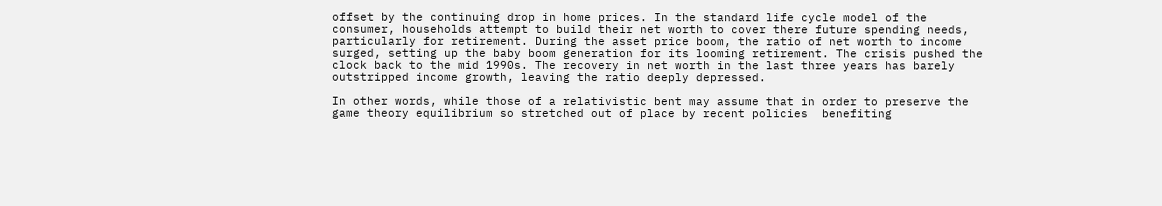offset by the continuing drop in home prices. In the standard life cycle model of the consumer, households attempt to build their net worth to cover there future spending needs, particularly for retirement. During the asset price boom, the ratio of net worth to income surged, setting up the baby boom generation for its looming retirement. The crisis pushed the clock back to the mid 1990s. The recovery in net worth in the last three years has barely outstripped income growth, leaving the ratio deeply depressed.

In other words, while those of a relativistic bent may assume that in order to preserve the game theory equilibrium so stretched out of place by recent policies  benefiting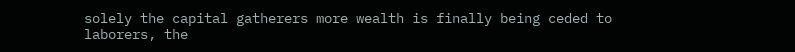solely the capital gatherers more wealth is finally being ceded to laborers, the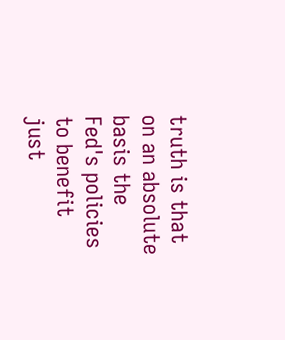truth is that on an absolute basis the Fed's policies to benefit just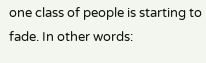one class of people is starting to fade. In other words: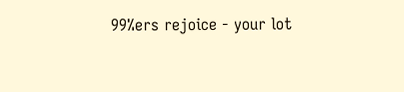99%ers rejoice - your lot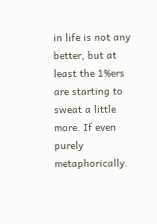in life is not any better, but at least the 1%ers are starting to sweat a little more. If even purely metaphorically.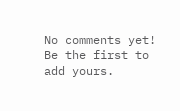No comments yet! Be the first to add yours.